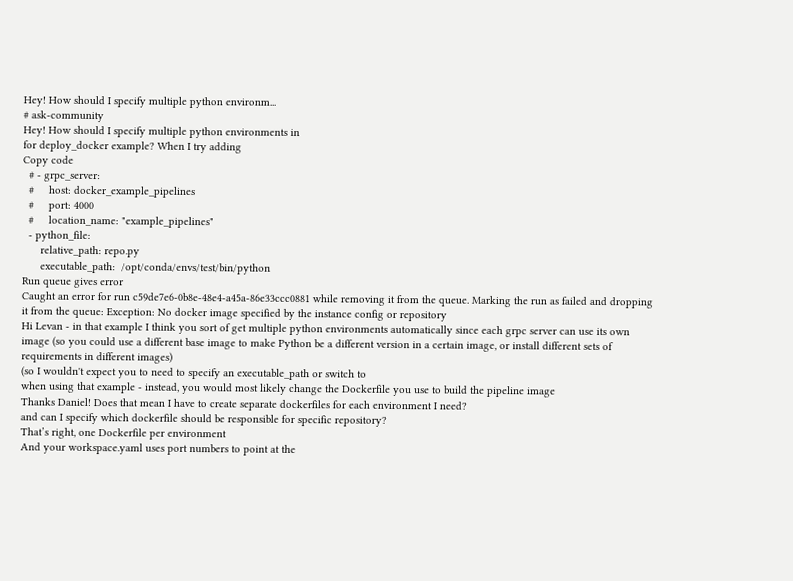Hey! How should I specify multiple python environm...
# ask-community
Hey! How should I specify multiple python environments in
for deploy_docker example? When I try adding
Copy code
  # - grpc_server:
  #     host: docker_example_pipelines
  #     port: 4000
  #     location_name: "example_pipelines"
  - python_file:
      relative_path: repo.py
      executable_path:  /opt/conda/envs/test/bin/python
Run queue gives error
Caught an error for run c59de7e6-0b8e-48e4-a45a-86e33ccc0881 while removing it from the queue. Marking the run as failed and dropping it from the queue: Exception: No docker image specified by the instance config or repository
Hi Levan - in that example I think you sort of get multiple python environments automatically since each grpc server can use its own image (so you could use a different base image to make Python be a different version in a certain image, or install different sets of requirements in different images)
(so I wouldn't expect you to need to specify an executable_path or switch to
when using that example - instead, you would most likely change the Dockerfile you use to build the pipeline image
Thanks Daniel! Does that mean I have to create separate dockerfiles for each environment I need?
and can I specify which dockerfile should be responsible for specific repository?
That’s right, one Dockerfile per environment
And your workspace.yaml uses port numbers to point at the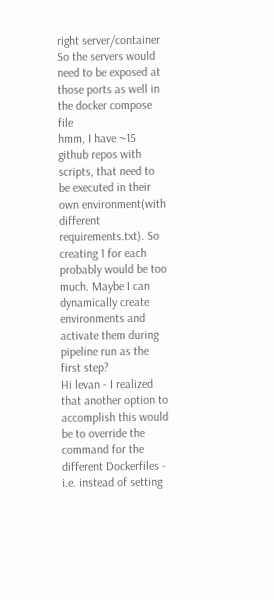right server/container
So the servers would need to be exposed at those ports as well in the docker compose file
hmm, I have ~15 github repos with scripts, that need to be executed in their own environment(with different requirements.txt). So creating 1 for each probably would be too much. Maybe I can dynamically create environments and activate them during pipeline run as the first step?
Hi levan - I realized that another option to accomplish this would be to override the command for the different Dockerfiles - i.e. instead of setting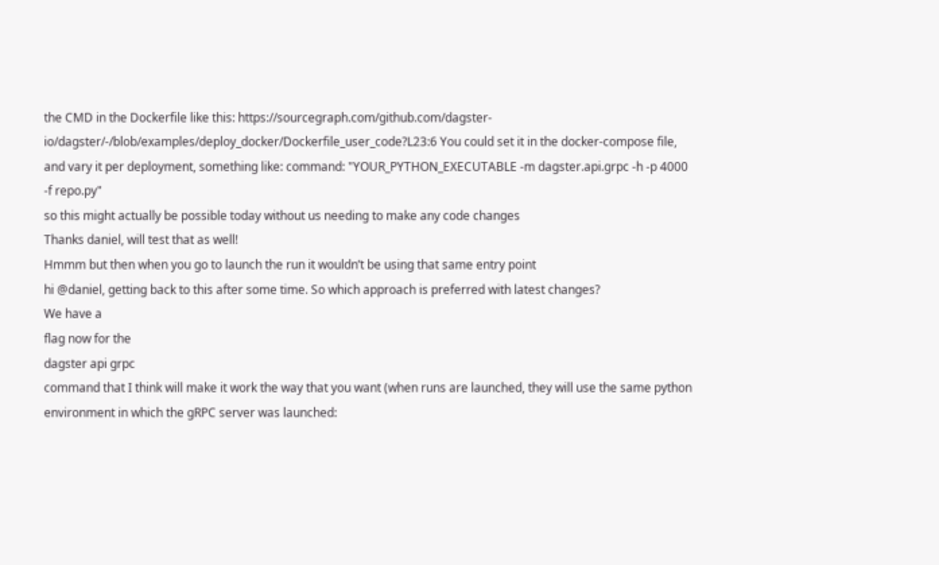the CMD in the Dockerfile like this: https://sourcegraph.com/github.com/dagster-io/dagster/-/blob/examples/deploy_docker/Dockerfile_user_code?L23:6 You could set it in the docker-compose file, and vary it per deployment, something like: command: "YOUR_PYTHON_EXECUTABLE -m dagster.api.grpc -h -p 4000 -f repo.py"
so this might actually be possible today without us needing to make any code changes
Thanks daniel, will test that as well!
Hmmm but then when you go to launch the run it wouldn’t be using that same entry point
hi @daniel, getting back to this after some time. So which approach is preferred with latest changes?
We have a
flag now for the
dagster api grpc
command that I think will make it work the way that you want (when runs are launched, they will use the same python environment in which the gRPC server was launched: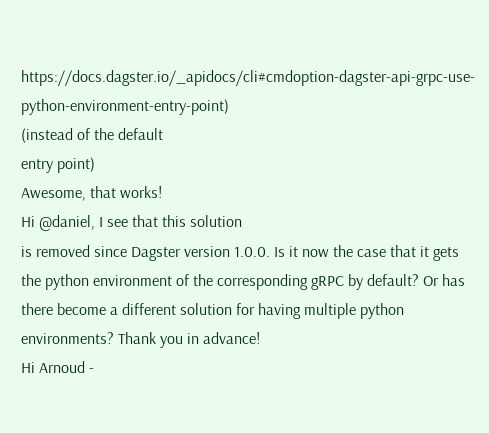https://docs.dagster.io/_apidocs/cli#cmdoption-dagster-api-grpc-use-python-environment-entry-point)
(instead of the default
entry point)
Awesome, that works!
Hi @daniel, I see that this solution
is removed since Dagster version 1.0.0. Is it now the case that it gets the python environment of the corresponding gRPC by default? Or has there become a different solution for having multiple python environments? Thank you in advance!
Hi Arnoud -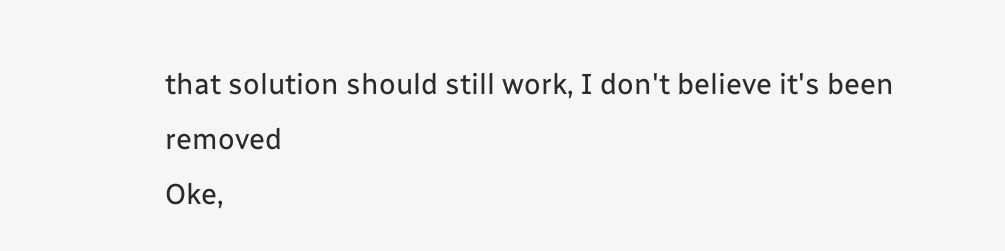that solution should still work, I don't believe it's been removed
Oke,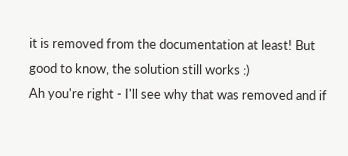it is removed from the documentation at least! But good to know, the solution still works :)
Ah you're right - I'll see why that was removed and if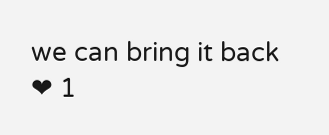we can bring it back
❤ 1